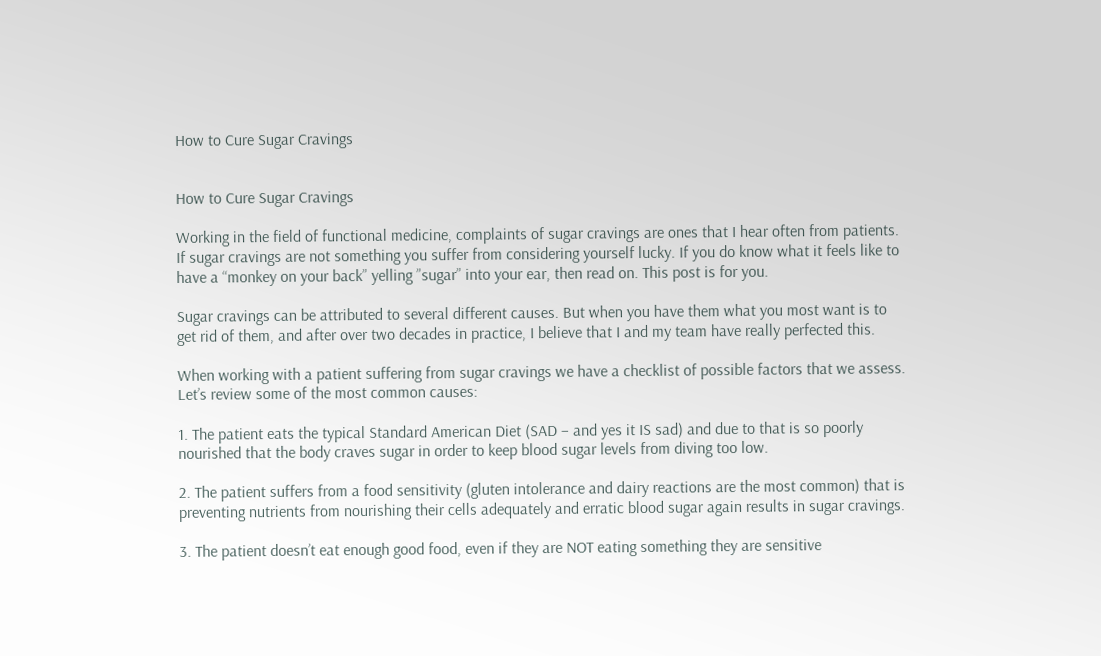How to Cure Sugar Cravings


How to Cure Sugar Cravings

Working in the field of functional medicine, complaints of sugar cravings are ones that I hear often from patients. If sugar cravings are not something you suffer from considering yourself lucky. If you do know what it feels like to have a “monkey on your back” yelling ”sugar” into your ear, then read on. This post is for you.

Sugar cravings can be attributed to several different causes. But when you have them what you most want is to get rid of them, and after over two decades in practice, I believe that I and my team have really perfected this.

When working with a patient suffering from sugar cravings we have a checklist of possible factors that we assess. Let’s review some of the most common causes:

1. The patient eats the typical Standard American Diet (SAD – and yes it IS sad) and due to that is so poorly nourished that the body craves sugar in order to keep blood sugar levels from diving too low.

2. The patient suffers from a food sensitivity (gluten intolerance and dairy reactions are the most common) that is preventing nutrients from nourishing their cells adequately and erratic blood sugar again results in sugar cravings.

3. The patient doesn’t eat enough good food, even if they are NOT eating something they are sensitive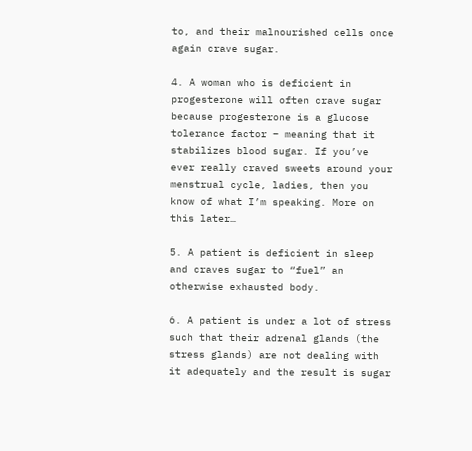to, and their malnourished cells once again crave sugar.

4. A woman who is deficient in progesterone will often crave sugar because progesterone is a glucose tolerance factor – meaning that it stabilizes blood sugar. If you’ve ever really craved sweets around your menstrual cycle, ladies, then you know of what I’m speaking. More on this later…

5. A patient is deficient in sleep and craves sugar to “fuel” an otherwise exhausted body.

6. A patient is under a lot of stress such that their adrenal glands (the stress glands) are not dealing with it adequately and the result is sugar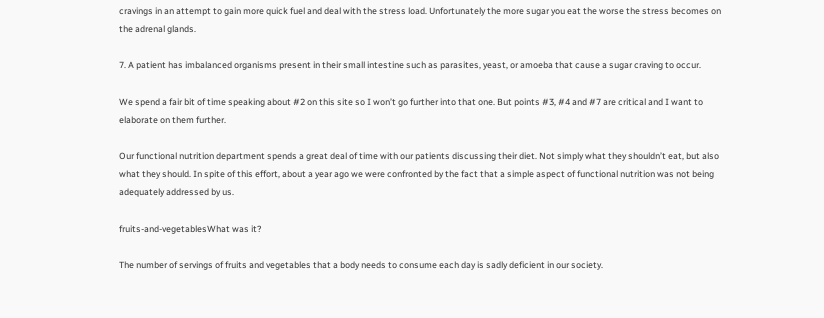cravings in an attempt to gain more quick fuel and deal with the stress load. Unfortunately the more sugar you eat the worse the stress becomes on the adrenal glands.

7. A patient has imbalanced organisms present in their small intestine such as parasites, yeast, or amoeba that cause a sugar craving to occur.

We spend a fair bit of time speaking about #2 on this site so I won’t go further into that one. But points #3, #4 and #7 are critical and I want to elaborate on them further.

Our functional nutrition department spends a great deal of time with our patients discussing their diet. Not simply what they shouldn’t eat, but also what they should. In spite of this effort, about a year ago we were confronted by the fact that a simple aspect of functional nutrition was not being adequately addressed by us.

fruits-and-vegetablesWhat was it?

The number of servings of fruits and vegetables that a body needs to consume each day is sadly deficient in our society.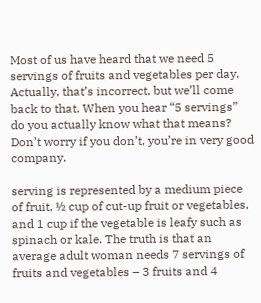Most of us have heard that we need 5 servings of fruits and vegetables per day. Actually, that’s incorrect, but we’ll come back to that. When you hear “5 servings” do you actually know what that means? Don’t worry if you don’t, you’re in very good company.

serving is represented by a medium piece of fruit, ½ cup of cut-up fruit or vegetables, and 1 cup if the vegetable is leafy such as spinach or kale. The truth is that an average adult woman needs 7 servings of fruits and vegetables – 3 fruits and 4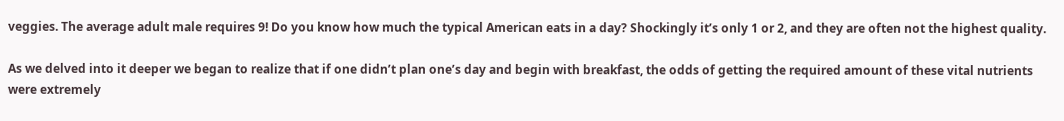veggies. The average adult male requires 9! Do you know how much the typical American eats in a day? Shockingly it’s only 1 or 2, and they are often not the highest quality.

As we delved into it deeper we began to realize that if one didn’t plan one’s day and begin with breakfast, the odds of getting the required amount of these vital nutrients were extremely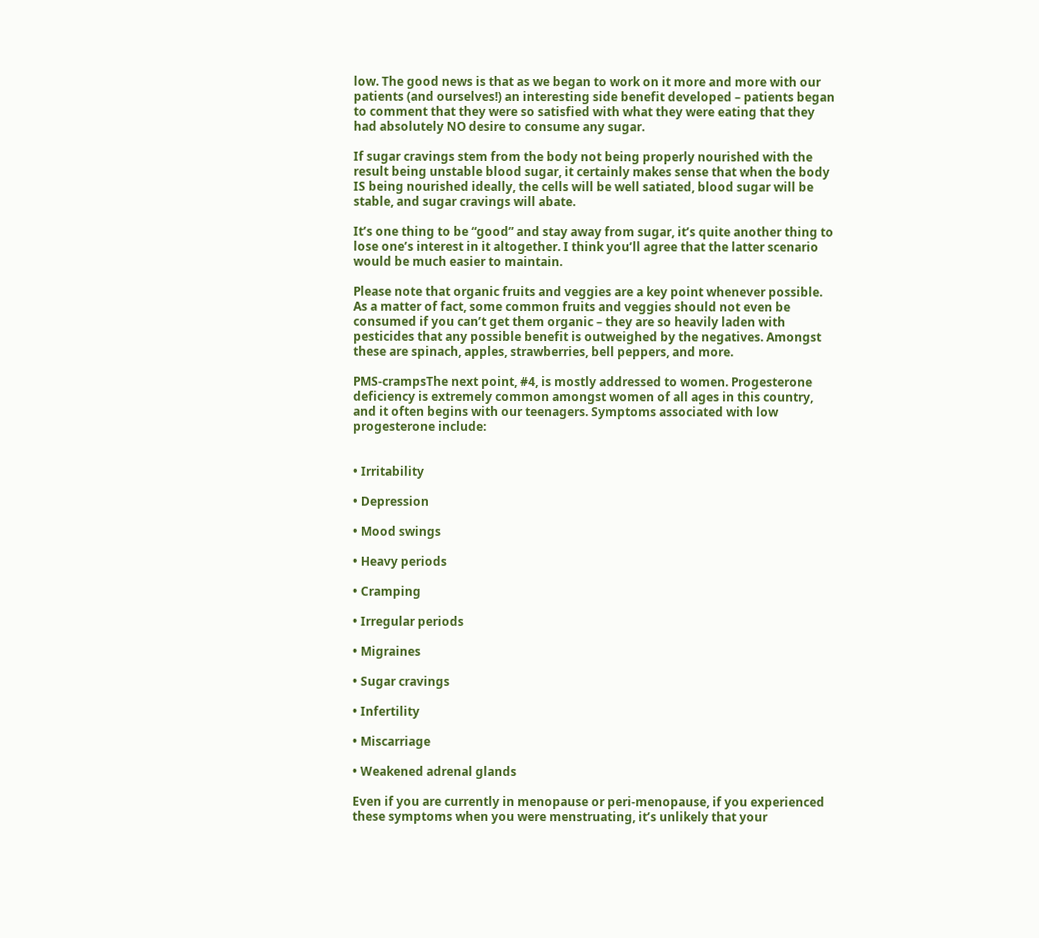low. The good news is that as we began to work on it more and more with our patients (and ourselves!) an interesting side benefit developed – patients began to comment that they were so satisfied with what they were eating that they had absolutely NO desire to consume any sugar.

If sugar cravings stem from the body not being properly nourished with the result being unstable blood sugar, it certainly makes sense that when the body IS being nourished ideally, the cells will be well satiated, blood sugar will be stable, and sugar cravings will abate.

It’s one thing to be “good” and stay away from sugar, it’s quite another thing to lose one’s interest in it altogether. I think you’ll agree that the latter scenario would be much easier to maintain.

Please note that organic fruits and veggies are a key point whenever possible. As a matter of fact, some common fruits and veggies should not even be consumed if you can’t get them organic – they are so heavily laden with pesticides that any possible benefit is outweighed by the negatives. Amongst these are spinach, apples, strawberries, bell peppers, and more.

PMS-crampsThe next point, #4, is mostly addressed to women. Progesterone deficiency is extremely common amongst women of all ages in this country, and it often begins with our teenagers. Symptoms associated with low progesterone include:


• Irritability

• Depression

• Mood swings

• Heavy periods

• Cramping

• Irregular periods

• Migraines

• Sugar cravings

• Infertility

• Miscarriage

• Weakened adrenal glands

Even if you are currently in menopause or peri-menopause, if you experienced these symptoms when you were menstruating, it’s unlikely that your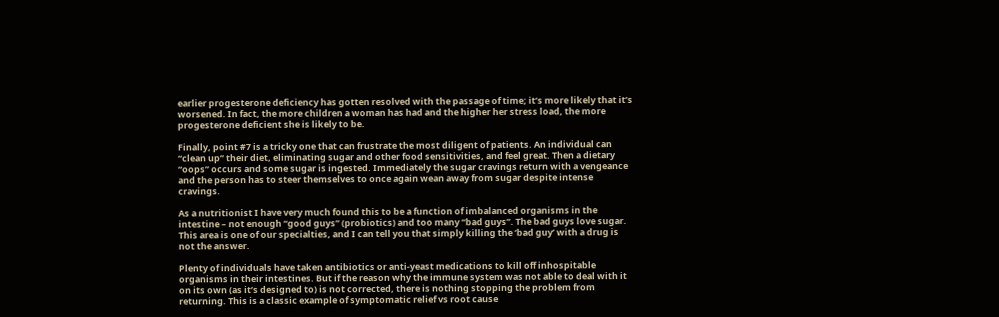earlier progesterone deficiency has gotten resolved with the passage of time; it’s more likely that it’s worsened. In fact, the more children a woman has had and the higher her stress load, the more progesterone deficient she is likely to be.

Finally, point #7 is a tricky one that can frustrate the most diligent of patients. An individual can “clean up” their diet, eliminating sugar and other food sensitivities, and feel great. Then a dietary “oops” occurs and some sugar is ingested. Immediately the sugar cravings return with a vengeance and the person has to steer themselves to once again wean away from sugar despite intense cravings.

As a nutritionist I have very much found this to be a function of imbalanced organisms in the intestine – not enough “good guys” (probiotics) and too many “bad guys”. The bad guys love sugar. This area is one of our specialties, and I can tell you that simply killing the ‘bad guy’ with a drug is not the answer.

Plenty of individuals have taken antibiotics or anti-yeast medications to kill off inhospitable organisms in their intestines. But if the reason why the immune system was not able to deal with it on its own (as it’s designed to) is not corrected, there is nothing stopping the problem from returning. This is a classic example of symptomatic relief vs root cause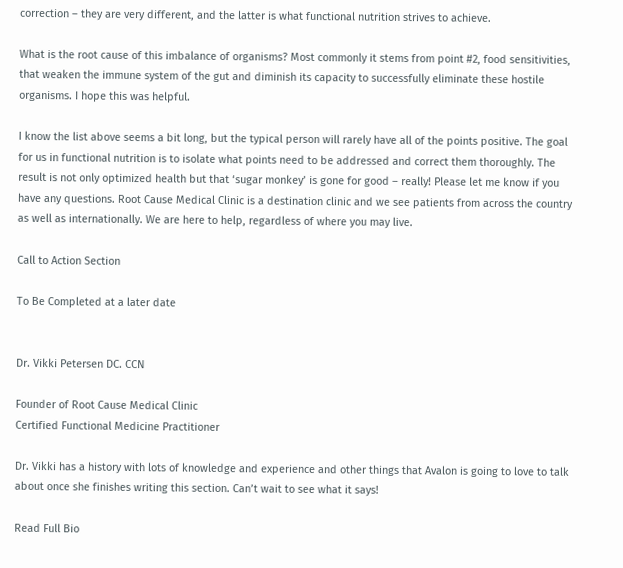correction – they are very different, and the latter is what functional nutrition strives to achieve.

What is the root cause of this imbalance of organisms? Most commonly it stems from point #2, food sensitivities, that weaken the immune system of the gut and diminish its capacity to successfully eliminate these hostile organisms. I hope this was helpful.

I know the list above seems a bit long, but the typical person will rarely have all of the points positive. The goal for us in functional nutrition is to isolate what points need to be addressed and correct them thoroughly. The result is not only optimized health but that ‘sugar monkey’ is gone for good – really! Please let me know if you have any questions. Root Cause Medical Clinic is a destination clinic and we see patients from across the country as well as internationally. We are here to help, regardless of where you may live.

Call to Action Section

To Be Completed at a later date


Dr. Vikki Petersen DC. CCN

Founder of Root Cause Medical Clinic
Certified Functional Medicine Practitioner

Dr. Vikki has a history with lots of knowledge and experience and other things that Avalon is going to love to talk about once she finishes writing this section. Can’t wait to see what it says!

Read Full Bio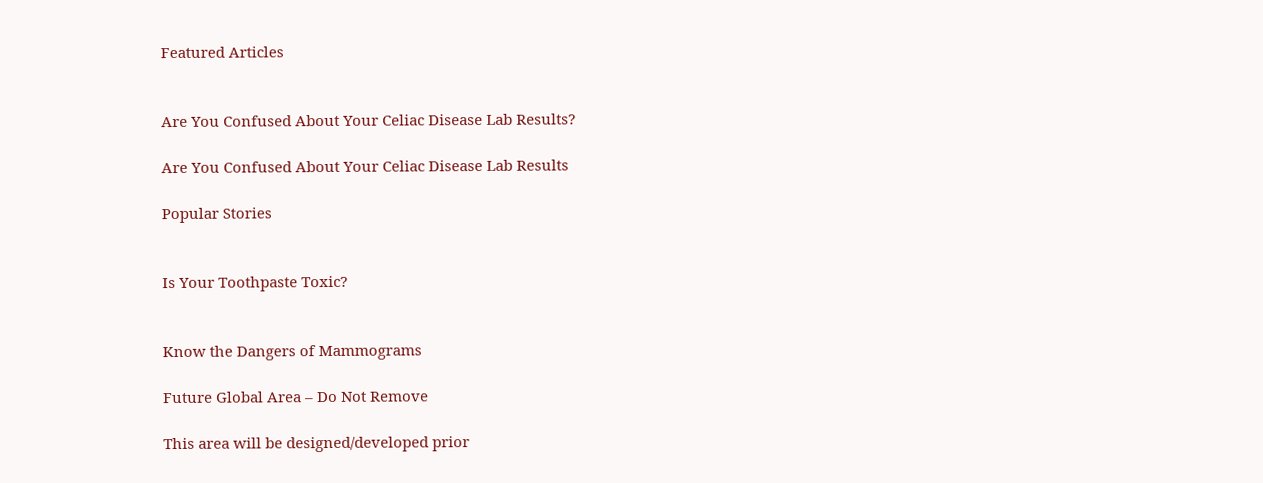Featured Articles


Are You Confused About Your Celiac Disease Lab Results?

Are You Confused About Your Celiac Disease Lab Results

Popular Stories


Is Your Toothpaste Toxic?


Know the Dangers of Mammograms

Future Global Area – Do Not Remove

This area will be designed/developed prior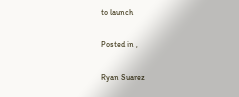to launch

Posted in ,

Ryan Suarez